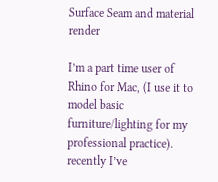Surface Seam and material render

I’m a part time user of Rhino for Mac, (I use it to model basic furniture/lighting for my professional practice). recently I’ve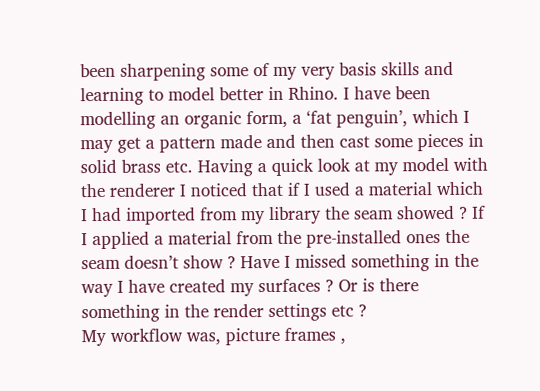been sharpening some of my very basis skills and learning to model better in Rhino. I have been modelling an organic form, a ‘fat penguin’, which I may get a pattern made and then cast some pieces in solid brass etc. Having a quick look at my model with the renderer I noticed that if I used a material which I had imported from my library the seam showed ? If I applied a material from the pre-installed ones the seam doesn’t show ? Have I missed something in the way I have created my surfaces ? Or is there something in the render settings etc ?
My workflow was, picture frames ,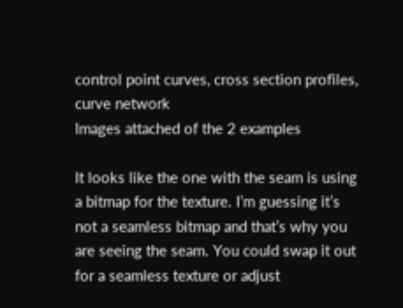control point curves, cross section profiles, curve network
Images attached of the 2 examples

It looks like the one with the seam is using a bitmap for the texture. I’m guessing it’s not a seamless bitmap and that’s why you are seeing the seam. You could swap it out for a seamless texture or adjust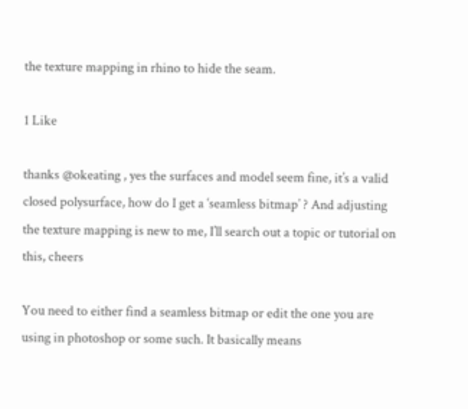the texture mapping in rhino to hide the seam.

1 Like

thanks @okeating , yes the surfaces and model seem fine, it’s a valid closed polysurface, how do I get a ‘seamless bitmap’ ? And adjusting the texture mapping is new to me, I’ll search out a topic or tutorial on this, cheers

You need to either find a seamless bitmap or edit the one you are using in photoshop or some such. It basically means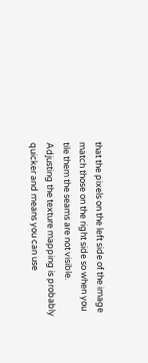that the pixels on the left side of the image match those on the right side so when you tile them the seams are not visible. Adjusting the texture mapping is probably quicker and means you can use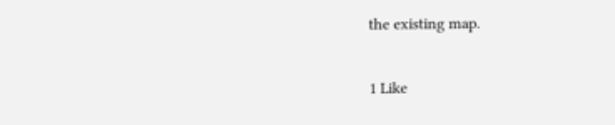the existing map.

1 Like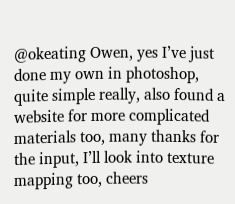@okeating Owen, yes I’ve just done my own in photoshop, quite simple really, also found a website for more complicated materials too, many thanks for the input, I’ll look into texture mapping too, cheers